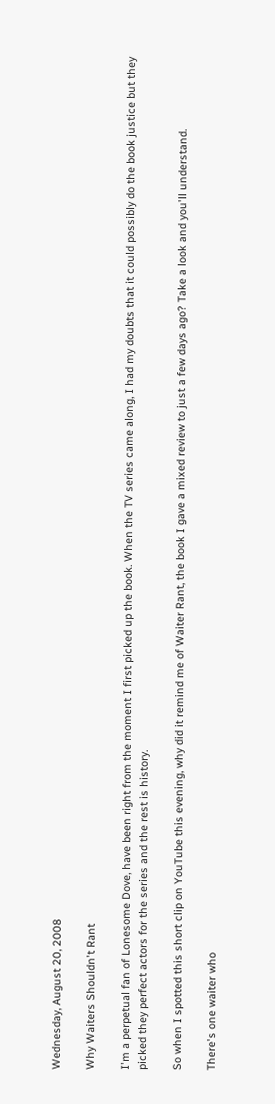Wednesday, August 20, 2008

Why Waiters Shouldn't Rant

I'm a perpetual fan of Lonesome Dove, have been right from the moment I first picked up the book. When the TV series came along, I had my doubts that it could possibly do the book justice but they picked they perfect actors for the series and the rest is history.

So when I spotted this short clip on YouTube this evening, why did it remind me of Waiter Rant, the book I gave a mixed review to just a few days ago? Take a look and you'll understand.

There's one waiter who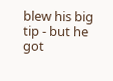blew his big tip - but he got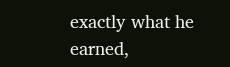exactly what he earned,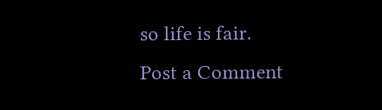so life is fair.
Post a Comment